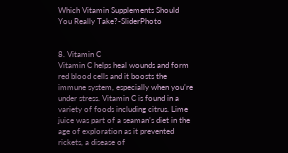Which Vitamin Supplements Should You Really Take?-SliderPhoto


8. Vitamin C
Vitamin C helps heal wounds and form red blood cells and it boosts the immune system, especially when you’re under stress. Vitamin C is found in a variety of foods including citrus. Lime juice was part of a seaman’s diet in the age of exploration as it prevented rickets, a disease of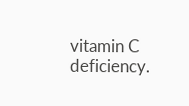vitamin C deficiency.